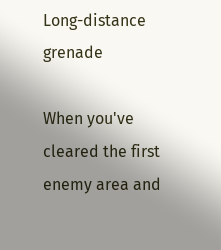Long-distance grenade

When you've cleared the first enemy area and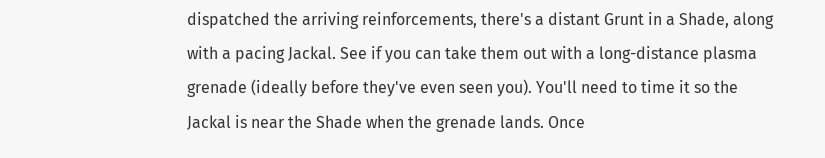dispatched the arriving reinforcements, there's a distant Grunt in a Shade, along with a pacing Jackal. See if you can take them out with a long-distance plasma grenade (ideally before they've even seen you). You'll need to time it so the Jackal is near the Shade when the grenade lands. Once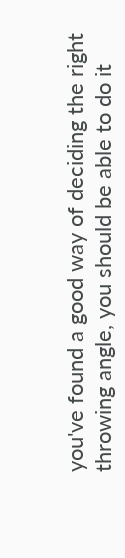you've found a good way of deciding the right throwing angle, you should be able to do it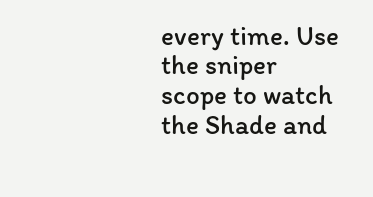every time. Use the sniper scope to watch the Shade and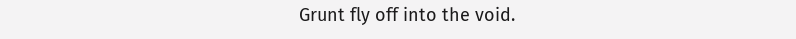Grunt fly off into the void.